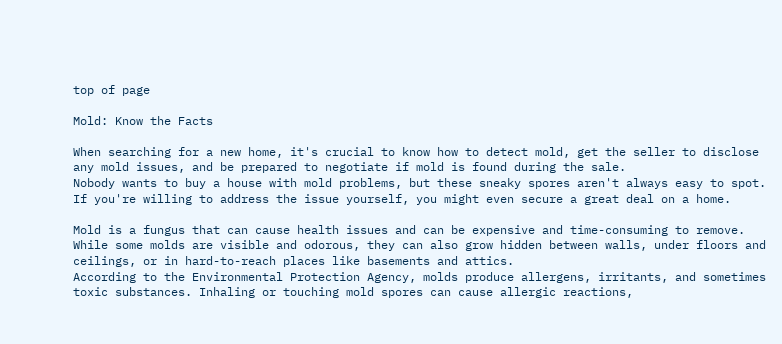top of page

Mold: Know the Facts

When searching for a new home, it's crucial to know how to detect mold, get the seller to disclose any mold issues, and be prepared to negotiate if mold is found during the sale.
Nobody wants to buy a house with mold problems, but these sneaky spores aren't always easy to spot. If you're willing to address the issue yourself, you might even secure a great deal on a home.

Mold is a fungus that can cause health issues and can be expensive and time-consuming to remove. While some molds are visible and odorous, they can also grow hidden between walls, under floors and ceilings, or in hard-to-reach places like basements and attics.
According to the Environmental Protection Agency, molds produce allergens, irritants, and sometimes toxic substances. Inhaling or touching mold spores can cause allergic reactions,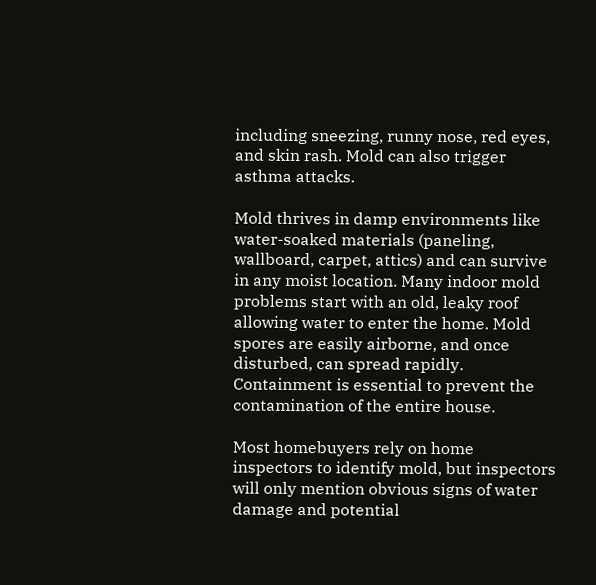including sneezing, runny nose, red eyes, and skin rash. Mold can also trigger asthma attacks.

Mold thrives in damp environments like water-soaked materials (paneling, wallboard, carpet, attics) and can survive in any moist location. Many indoor mold problems start with an old, leaky roof allowing water to enter the home. Mold spores are easily airborne, and once disturbed, can spread rapidly. Containment is essential to prevent the contamination of the entire house.

Most homebuyers rely on home inspectors to identify mold, but inspectors will only mention obvious signs of water damage and potential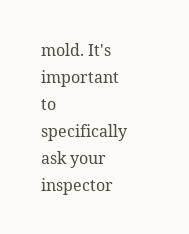mold. It's important to specifically ask your inspector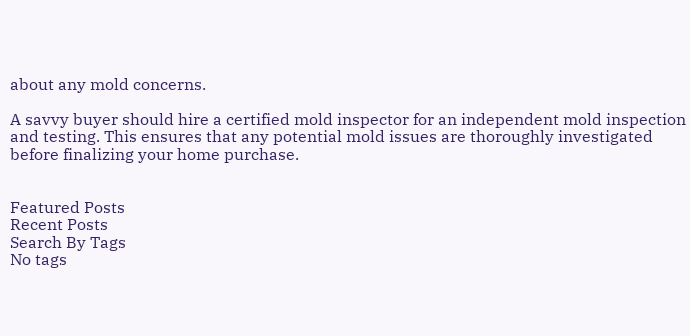about any mold concerns.

A savvy buyer should hire a certified mold inspector for an independent mold inspection and testing. This ensures that any potential mold issues are thoroughly investigated before finalizing your home purchase.


Featured Posts
Recent Posts
Search By Tags
No tags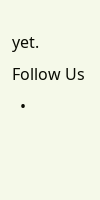yet.
Follow Us
  •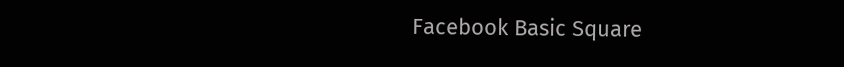Facebook Basic Square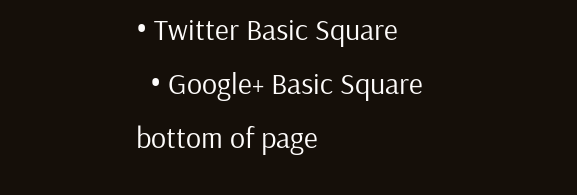• Twitter Basic Square
  • Google+ Basic Square
bottom of page